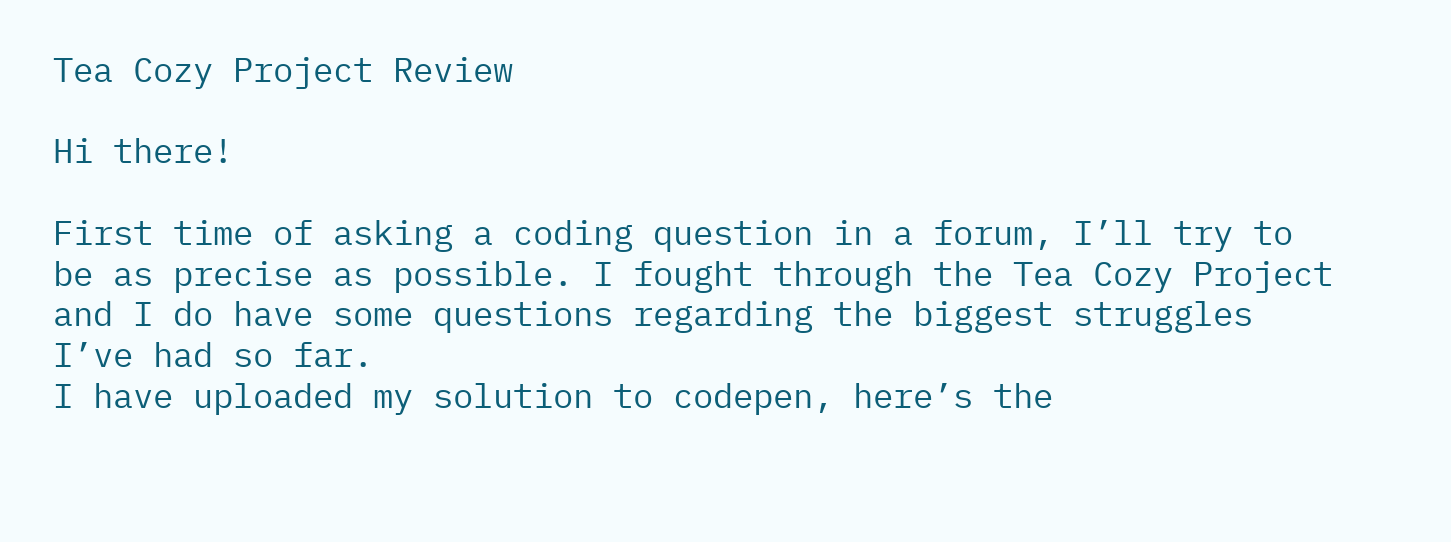Tea Cozy Project Review

Hi there!

First time of asking a coding question in a forum, I’ll try to be as precise as possible. I fought through the Tea Cozy Project and I do have some questions regarding the biggest struggles I’ve had so far.
I have uploaded my solution to codepen, here’s the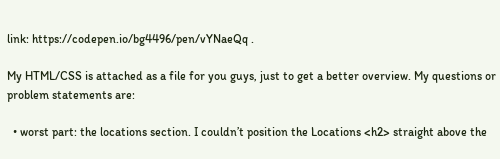link: https://codepen.io/bg4496/pen/vYNaeQq .

My HTML/CSS is attached as a file for you guys, just to get a better overview. My questions or problem statements are:

  • worst part: the locations section. I couldn’t position the Locations <h2> straight above the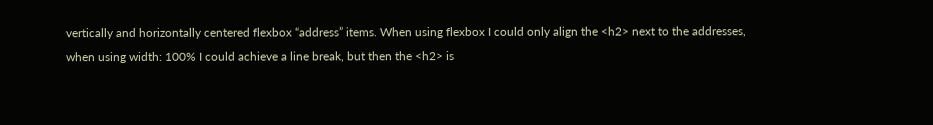vertically and horizontally centered flexbox “address” items. When using flexbox I could only align the <h2> next to the addresses, when using width: 100% I could achieve a line break, but then the <h2> is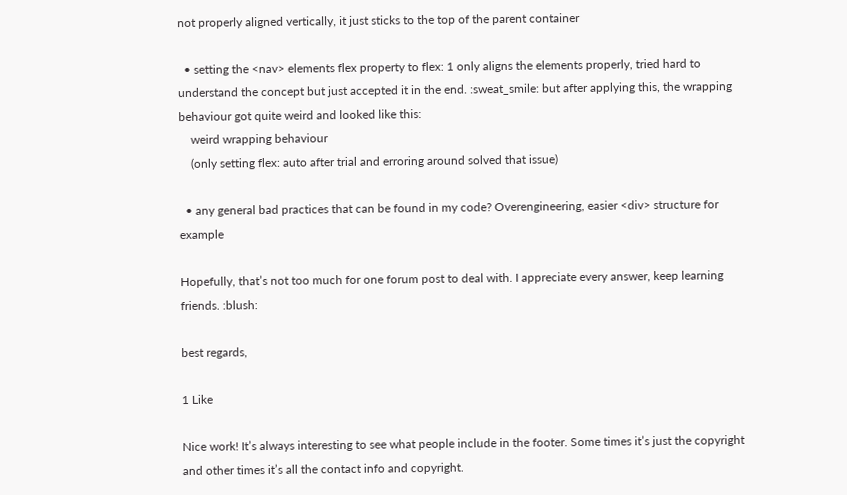not properly aligned vertically, it just sticks to the top of the parent container

  • setting the <nav> elements flex property to flex: 1 only aligns the elements properly, tried hard to understand the concept but just accepted it in the end. :sweat_smile: but after applying this, the wrapping behaviour got quite weird and looked like this:
    weird wrapping behaviour
    (only setting flex: auto after trial and erroring around solved that issue)

  • any general bad practices that can be found in my code? Overengineering, easier <div> structure for example

Hopefully, that’s not too much for one forum post to deal with. I appreciate every answer, keep learning friends. :blush:

best regards,

1 Like

Nice work! It’s always interesting to see what people include in the footer. Some times it’s just the copyright and other times it’s all the contact info and copyright.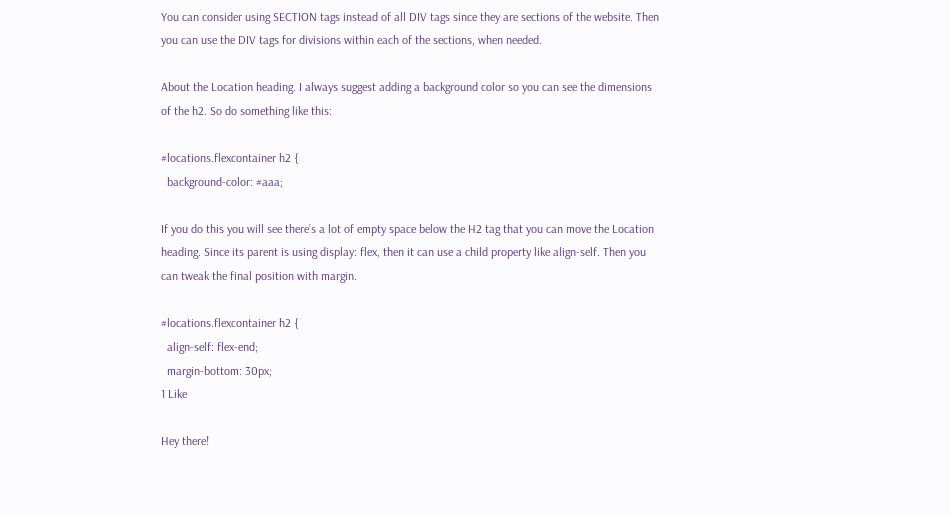You can consider using SECTION tags instead of all DIV tags since they are sections of the website. Then you can use the DIV tags for divisions within each of the sections, when needed.

About the Location heading. I always suggest adding a background color so you can see the dimensions of the h2. So do something like this:

#locations.flexcontainer h2 {
  background-color: #aaa;

If you do this you will see there’s a lot of empty space below the H2 tag that you can move the Location heading. Since its parent is using display: flex, then it can use a child property like align-self. Then you can tweak the final position with margin.

#locations.flexcontainer h2 {
  align-self: flex-end;
  margin-bottom: 30px;
1 Like

Hey there!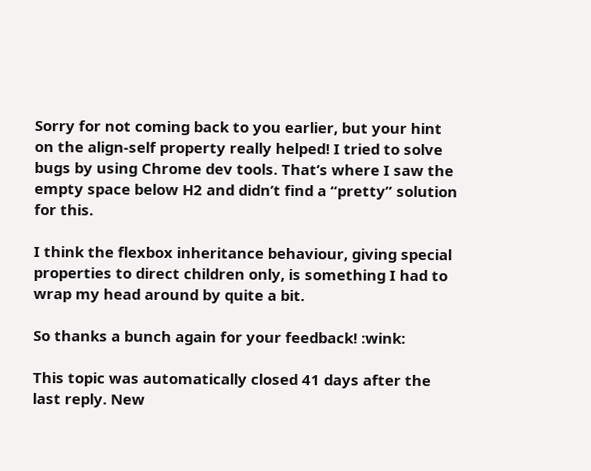Sorry for not coming back to you earlier, but your hint on the align-self property really helped! I tried to solve bugs by using Chrome dev tools. That’s where I saw the empty space below H2 and didn’t find a “pretty” solution for this.

I think the flexbox inheritance behaviour, giving special properties to direct children only, is something I had to wrap my head around by quite a bit.

So thanks a bunch again for your feedback! :wink:

This topic was automatically closed 41 days after the last reply. New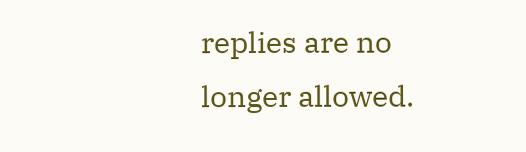replies are no longer allowed.